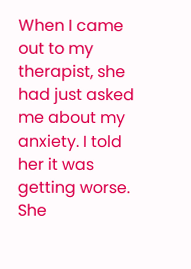When I came out to my therapist, she had just asked me about my anxiety. I told her it was getting worse. She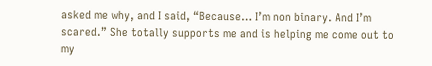asked me why, and I said, “Because… I’m non binary. And I’m scared.” She totally supports me and is helping me come out to my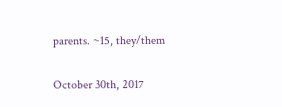parents. ~15, they/them

October 30th, 2017